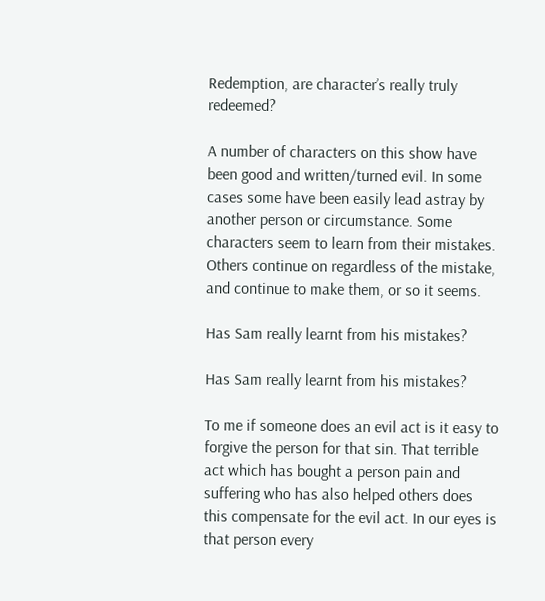Redemption, are character’s really truly redeemed?

A number of characters on this show have been good and written/turned evil. In some cases some have been easily lead astray by another person or circumstance. Some characters seem to learn from their mistakes. Others continue on regardless of the mistake, and continue to make them, or so it seems.

Has Sam really learnt from his mistakes?

Has Sam really learnt from his mistakes?

To me if someone does an evil act is it easy to forgive the person for that sin. That terrible act which has bought a person pain and suffering who has also helped others does this compensate for the evil act. In our eyes is that person every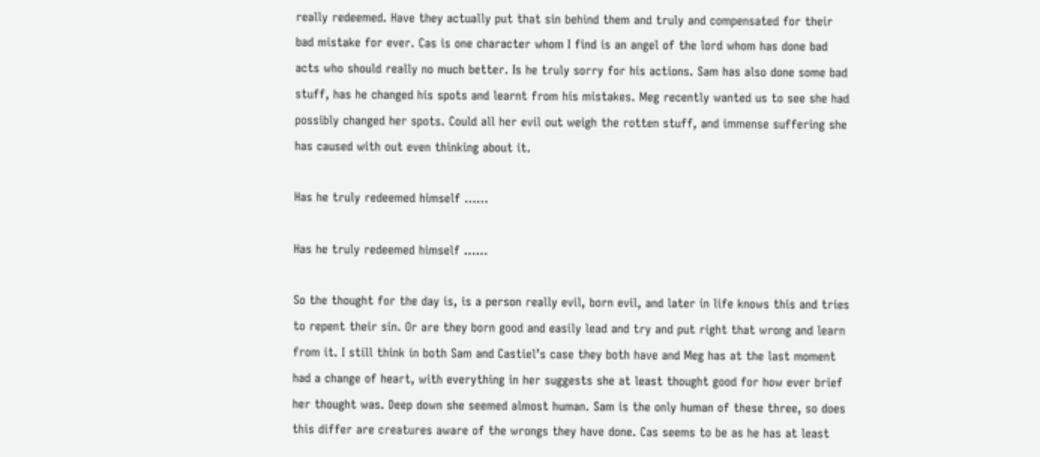really redeemed. Have they actually put that sin behind them and truly and compensated for their bad mistake for ever. Cas is one character whom I find is an angel of the lord whom has done bad acts who should really no much better. Is he truly sorry for his actions. Sam has also done some bad stuff, has he changed his spots and learnt from his mistakes. Meg recently wanted us to see she had possibly changed her spots. Could all her evil out weigh the rotten stuff, and immense suffering she has caused with out even thinking about it.

Has he truly redeemed himself ......

Has he truly redeemed himself ……

So the thought for the day is, is a person really evil, born evil, and later in life knows this and tries to repent their sin. Or are they born good and easily lead and try and put right that wrong and learn from it. I still think in both Sam and Castiel’s case they both have and Meg has at the last moment had a change of heart, with everything in her suggests she at least thought good for how ever brief her thought was. Deep down she seemed almost human. Sam is the only human of these three, so does this differ are creatures aware of the wrongs they have done. Cas seems to be as he has at least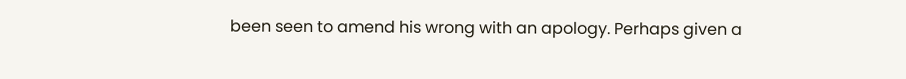been seen to amend his wrong with an apology. Perhaps given a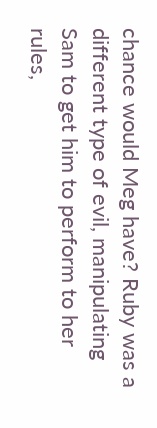chance would Meg have? Ruby was a different type of evil, manipulating Sam to get him to perform to her rules,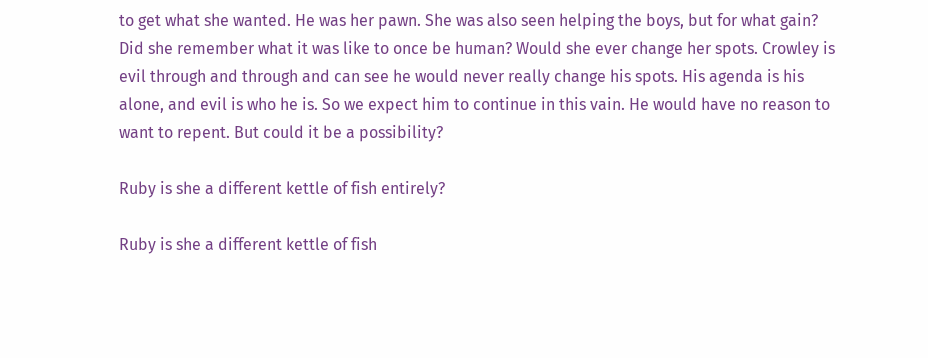to get what she wanted. He was her pawn. She was also seen helping the boys, but for what gain? Did she remember what it was like to once be human? Would she ever change her spots. Crowley is evil through and through and can see he would never really change his spots. His agenda is his alone, and evil is who he is. So we expect him to continue in this vain. He would have no reason to want to repent. But could it be a possibility?

Ruby is she a different kettle of fish entirely?

Ruby is she a different kettle of fish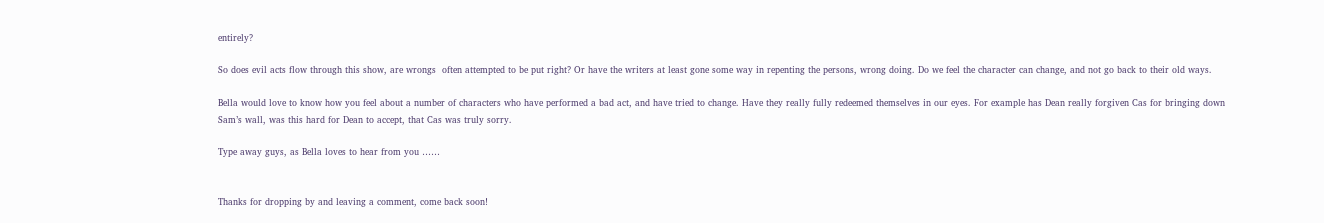entirely?

So does evil acts flow through this show, are wrongs  often attempted to be put right? Or have the writers at least gone some way in repenting the persons, wrong doing. Do we feel the character can change, and not go back to their old ways.

Bella would love to know how you feel about a number of characters who have performed a bad act, and have tried to change. Have they really fully redeemed themselves in our eyes. For example has Dean really forgiven Cas for bringing down Sam’s wall, was this hard for Dean to accept, that Cas was truly sorry.

Type away guys, as Bella loves to hear from you ……


Thanks for dropping by and leaving a comment, come back soon!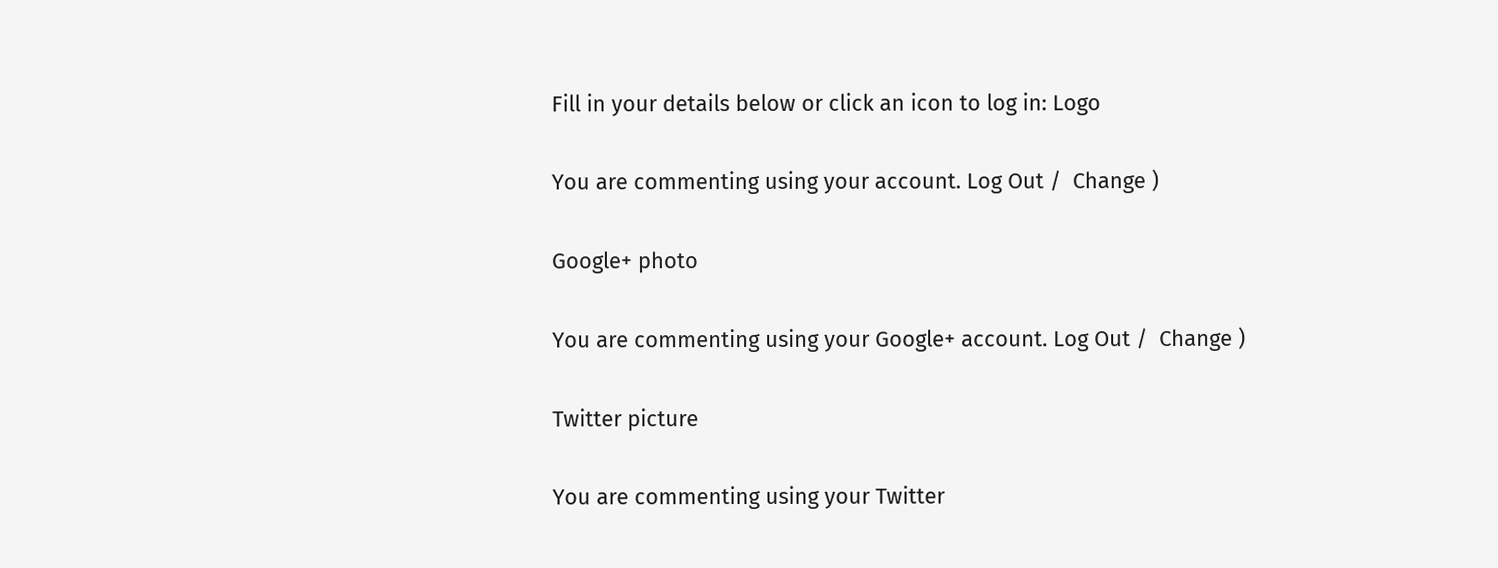Fill in your details below or click an icon to log in: Logo

You are commenting using your account. Log Out /  Change )

Google+ photo

You are commenting using your Google+ account. Log Out /  Change )

Twitter picture

You are commenting using your Twitter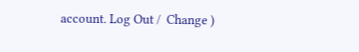account. Log Out /  Change )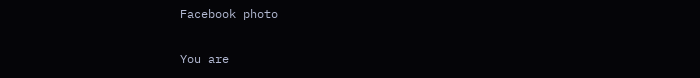Facebook photo

You are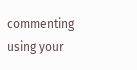commenting using your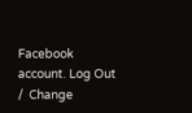Facebook account. Log Out /  Change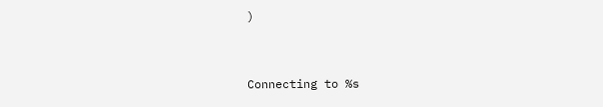)


Connecting to %s